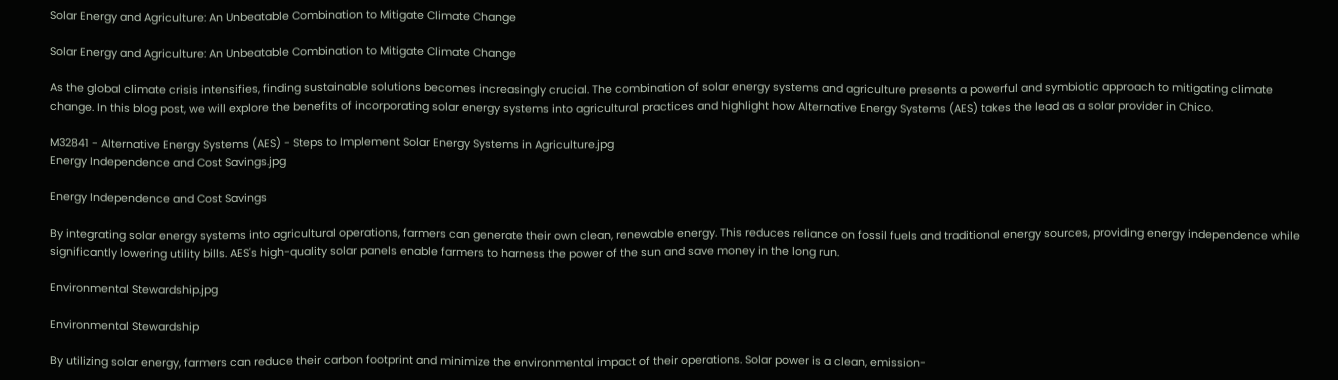Solar Energy and Agriculture: An Unbeatable Combination to Mitigate Climate Change

Solar Energy and Agriculture: An Unbeatable Combination to Mitigate Climate Change

As the global climate crisis intensifies, finding sustainable solutions becomes increasingly crucial. The combination of solar energy systems and agriculture presents a powerful and symbiotic approach to mitigating climate change. In this blog post, we will explore the benefits of incorporating solar energy systems into agricultural practices and highlight how Alternative Energy Systems (AES) takes the lead as a solar provider in Chico.

M32841 - Alternative Energy Systems (AES) - Steps to Implement Solar Energy Systems in Agriculture.jpg
Energy Independence and Cost Savings.jpg

Energy Independence and Cost Savings

By integrating solar energy systems into agricultural operations, farmers can generate their own clean, renewable energy. This reduces reliance on fossil fuels and traditional energy sources, providing energy independence while significantly lowering utility bills. AES's high-quality solar panels enable farmers to harness the power of the sun and save money in the long run.

Environmental Stewardship.jpg

Environmental Stewardship

By utilizing solar energy, farmers can reduce their carbon footprint and minimize the environmental impact of their operations. Solar power is a clean, emission-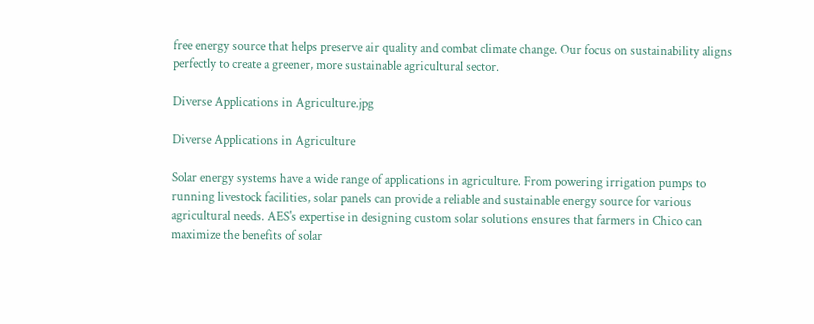free energy source that helps preserve air quality and combat climate change. Our focus on sustainability aligns perfectly to create a greener, more sustainable agricultural sector.

Diverse Applications in Agriculture.jpg

Diverse Applications in Agriculture

Solar energy systems have a wide range of applications in agriculture. From powering irrigation pumps to running livestock facilities, solar panels can provide a reliable and sustainable energy source for various agricultural needs. AES's expertise in designing custom solar solutions ensures that farmers in Chico can maximize the benefits of solar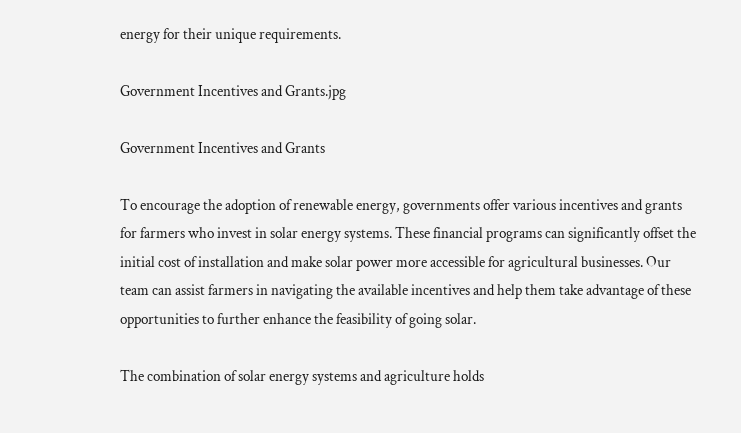energy for their unique requirements.

Government Incentives and Grants.jpg

Government Incentives and Grants

To encourage the adoption of renewable energy, governments offer various incentives and grants for farmers who invest in solar energy systems. These financial programs can significantly offset the initial cost of installation and make solar power more accessible for agricultural businesses. Our team can assist farmers in navigating the available incentives and help them take advantage of these opportunities to further enhance the feasibility of going solar.

The combination of solar energy systems and agriculture holds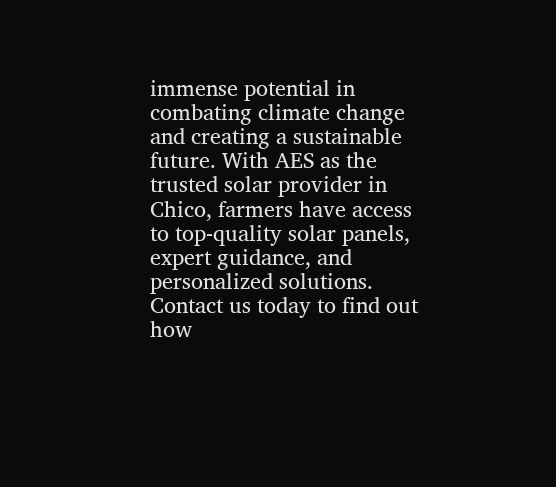immense potential in combating climate change and creating a sustainable future. With AES as the trusted solar provider in Chico, farmers have access to top-quality solar panels, expert guidance, and personalized solutions. Contact us today to find out how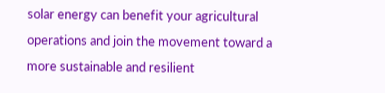solar energy can benefit your agricultural operations and join the movement toward a more sustainable and resilient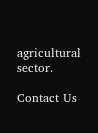agricultural sector.

Contact Us